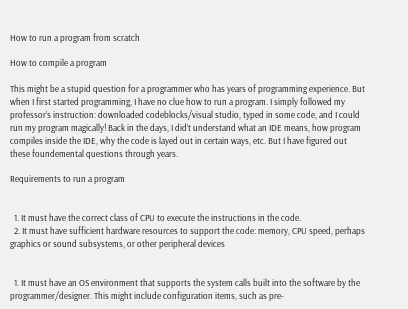How to run a program from scratch

How to compile a program

This might be a stupid question for a programmer who has years of programming experience. But when I first started programming, I have no clue how to run a program. I simply followed my professor’s instruction: downloaded codeblocks/visual studio, typed in some code, and I could run my program magically! Back in the days, I did’t understand what an IDE means, how program compiles inside the IDE, why the code is layed out in certain ways, etc. But I have figured out these foundemental questions through years.

Requirements to run a program


  1. It must have the correct class of CPU to execute the instructions in the code.
  2. It must have sufficient hardware resources to support the code: memory, CPU speed, perhaps graphics or sound subsystems, or other peripheral devices


  1. It must have an OS environment that supports the system calls built into the software by the programmer/designer. This might include configuration items, such as pre-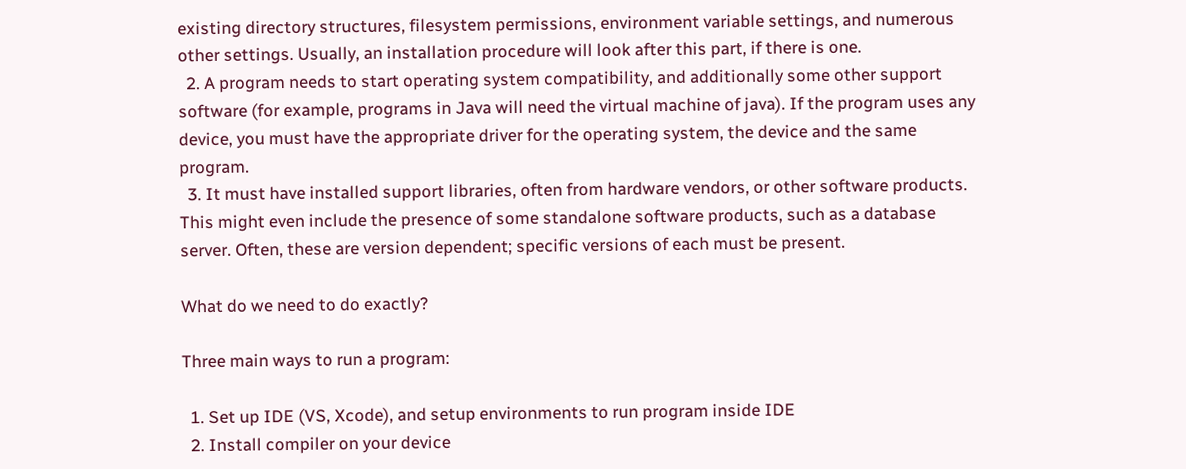existing directory structures, filesystem permissions, environment variable settings, and numerous other settings. Usually, an installation procedure will look after this part, if there is one.
  2. A program needs to start operating system compatibility, and additionally some other support software (for example, programs in Java will need the virtual machine of java). If the program uses any device, you must have the appropriate driver for the operating system, the device and the same program.
  3. It must have installed support libraries, often from hardware vendors, or other software products. This might even include the presence of some standalone software products, such as a database server. Often, these are version dependent; specific versions of each must be present.

What do we need to do exactly?

Three main ways to run a program:

  1. Set up IDE (VS, Xcode), and setup environments to run program inside IDE
  2. Install compiler on your device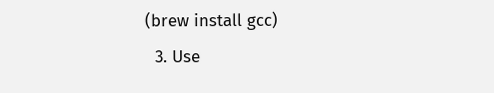(brew install gcc)
  3. Use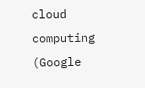cloud computing (Google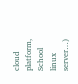cloud platform, School linux server…)